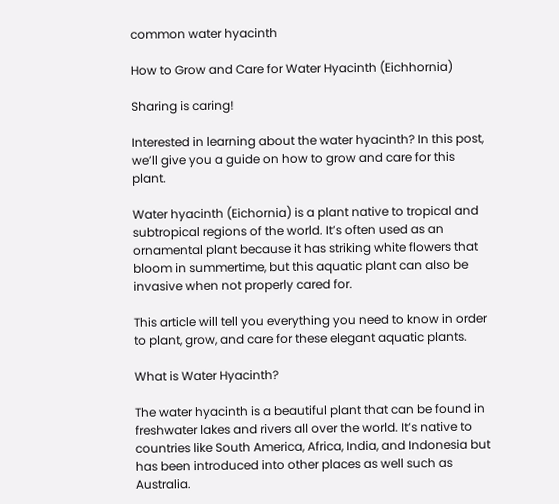common water hyacinth

How to Grow and Care for Water Hyacinth (Eichhornia)

Sharing is caring!

Interested in learning about the water hyacinth? In this post, we’ll give you a guide on how to grow and care for this plant.

Water hyacinth (Eichornia) is a plant native to tropical and subtropical regions of the world. It’s often used as an ornamental plant because it has striking white flowers that bloom in summertime, but this aquatic plant can also be invasive when not properly cared for.

This article will tell you everything you need to know in order to plant, grow, and care for these elegant aquatic plants.

What is Water Hyacinth?

The water hyacinth is a beautiful plant that can be found in freshwater lakes and rivers all over the world. It’s native to countries like South America, Africa, India, and Indonesia but has been introduced into other places as well such as Australia.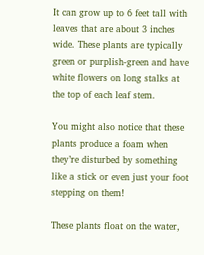It can grow up to 6 feet tall with leaves that are about 3 inches wide. These plants are typically green or purplish-green and have white flowers on long stalks at the top of each leaf stem.

You might also notice that these plants produce a foam when they’re disturbed by something like a stick or even just your foot stepping on them!

These plants float on the water,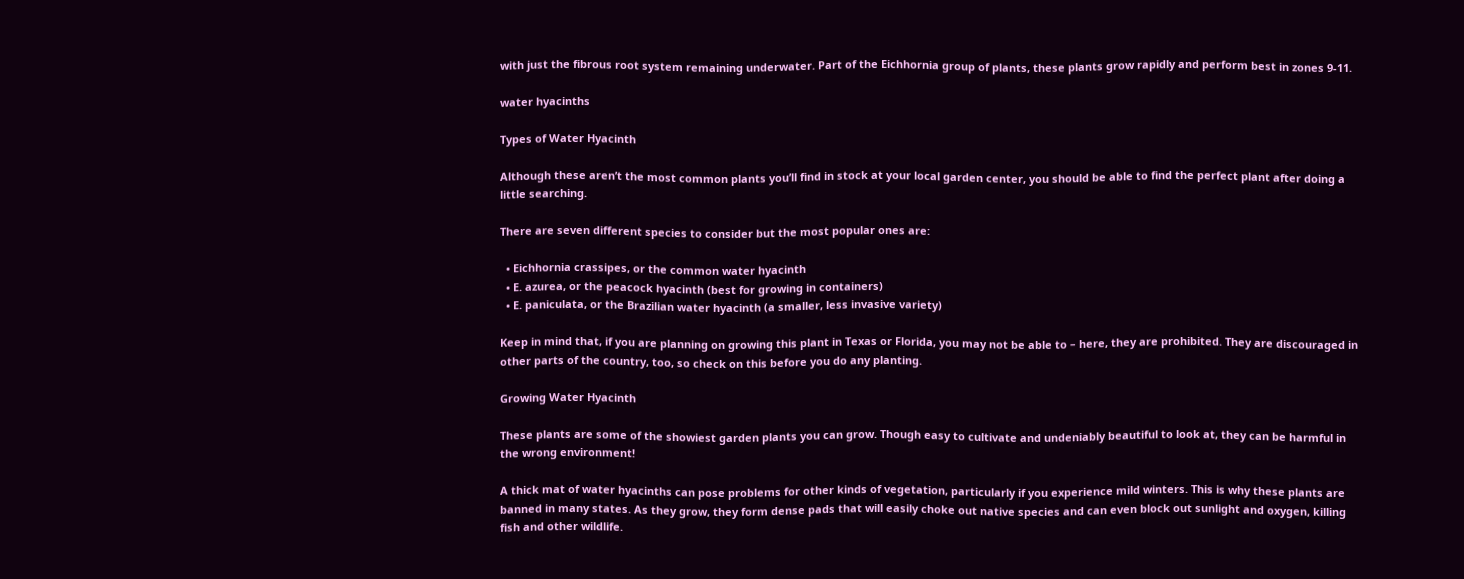with just the fibrous root system remaining underwater. Part of the Eichhornia group of plants, these plants grow rapidly and perform best in zones 9-11.

water hyacinths

Types of Water Hyacinth

Although these aren’t the most common plants you’ll find in stock at your local garden center, you should be able to find the perfect plant after doing a little searching.

There are seven different species to consider but the most popular ones are:

  • Eichhornia crassipes, or the common water hyacinth
  • E. azurea, or the peacock hyacinth (best for growing in containers)
  • E. paniculata, or the Brazilian water hyacinth (a smaller, less invasive variety)

Keep in mind that, if you are planning on growing this plant in Texas or Florida, you may not be able to – here, they are prohibited. They are discouraged in other parts of the country, too, so check on this before you do any planting.

Growing Water Hyacinth

These plants are some of the showiest garden plants you can grow. Though easy to cultivate and undeniably beautiful to look at, they can be harmful in the wrong environment!

A thick mat of water hyacinths can pose problems for other kinds of vegetation, particularly if you experience mild winters. This is why these plants are banned in many states. As they grow, they form dense pads that will easily choke out native species and can even block out sunlight and oxygen, killing fish and other wildlife.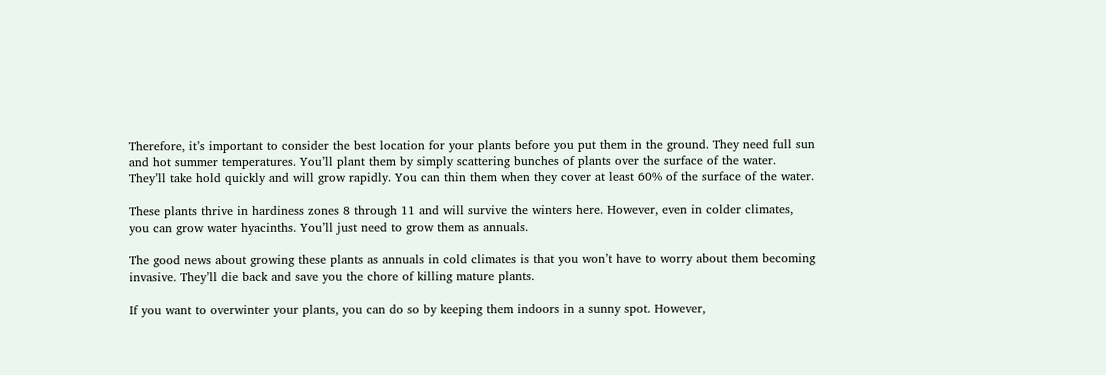Therefore, it’s important to consider the best location for your plants before you put them in the ground. They need full sun and hot summer temperatures. You’ll plant them by simply scattering bunches of plants over the surface of the water. They’ll take hold quickly and will grow rapidly. You can thin them when they cover at least 60% of the surface of the water.

These plants thrive in hardiness zones 8 through 11 and will survive the winters here. However, even in colder climates, you can grow water hyacinths. You’ll just need to grow them as annuals.

The good news about growing these plants as annuals in cold climates is that you won’t have to worry about them becoming invasive. They’ll die back and save you the chore of killing mature plants.

If you want to overwinter your plants, you can do so by keeping them indoors in a sunny spot. However,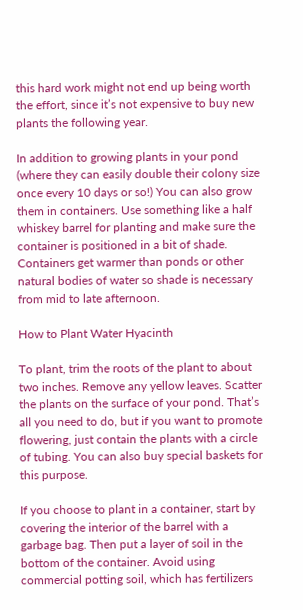this hard work might not end up being worth the effort, since it’s not expensive to buy new plants the following year.

In addition to growing plants in your pond (where they can easily double their colony size once every 10 days or so!) You can also grow them in containers. Use something like a half whiskey barrel for planting and make sure the container is positioned in a bit of shade. Containers get warmer than ponds or other natural bodies of water so shade is necessary from mid to late afternoon.

How to Plant Water Hyacinth

To plant, trim the roots of the plant to about two inches. Remove any yellow leaves. Scatter the plants on the surface of your pond. That’s all you need to do, but if you want to promote flowering, just contain the plants with a circle of tubing. You can also buy special baskets for this purpose.

If you choose to plant in a container, start by covering the interior of the barrel with a garbage bag. Then put a layer of soil in the bottom of the container. Avoid using commercial potting soil, which has fertilizers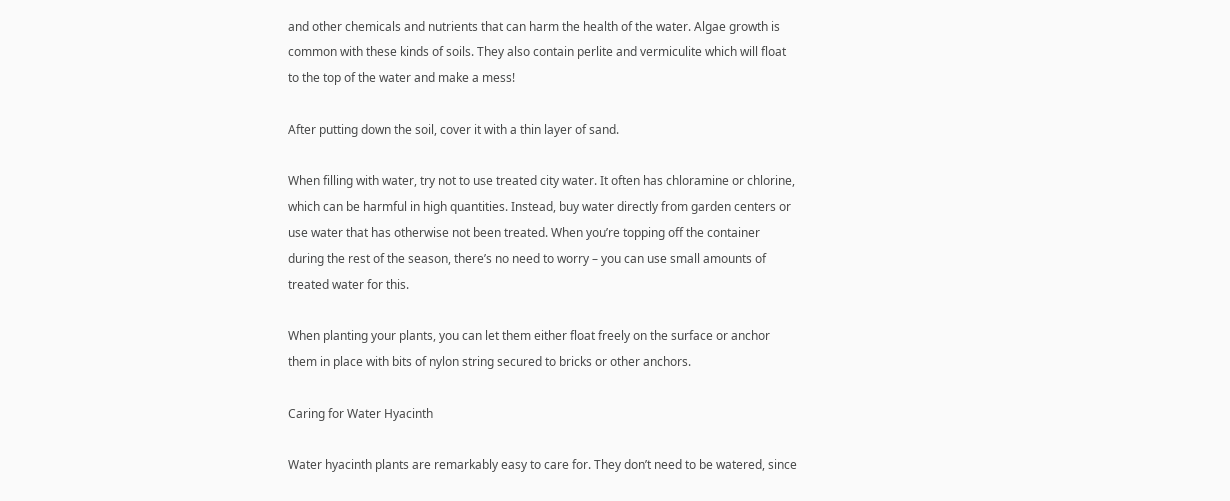and other chemicals and nutrients that can harm the health of the water. Algae growth is common with these kinds of soils. They also contain perlite and vermiculite which will float to the top of the water and make a mess!

After putting down the soil, cover it with a thin layer of sand.

When filling with water, try not to use treated city water. It often has chloramine or chlorine, which can be harmful in high quantities. Instead, buy water directly from garden centers or use water that has otherwise not been treated. When you’re topping off the container during the rest of the season, there’s no need to worry – you can use small amounts of treated water for this.

When planting your plants, you can let them either float freely on the surface or anchor them in place with bits of nylon string secured to bricks or other anchors.

Caring for Water Hyacinth

Water hyacinth plants are remarkably easy to care for. They don’t need to be watered, since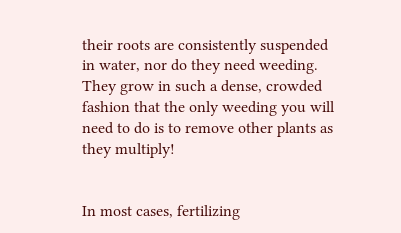their roots are consistently suspended in water, nor do they need weeding. They grow in such a dense, crowded fashion that the only weeding you will need to do is to remove other plants as they multiply!


In most cases, fertilizing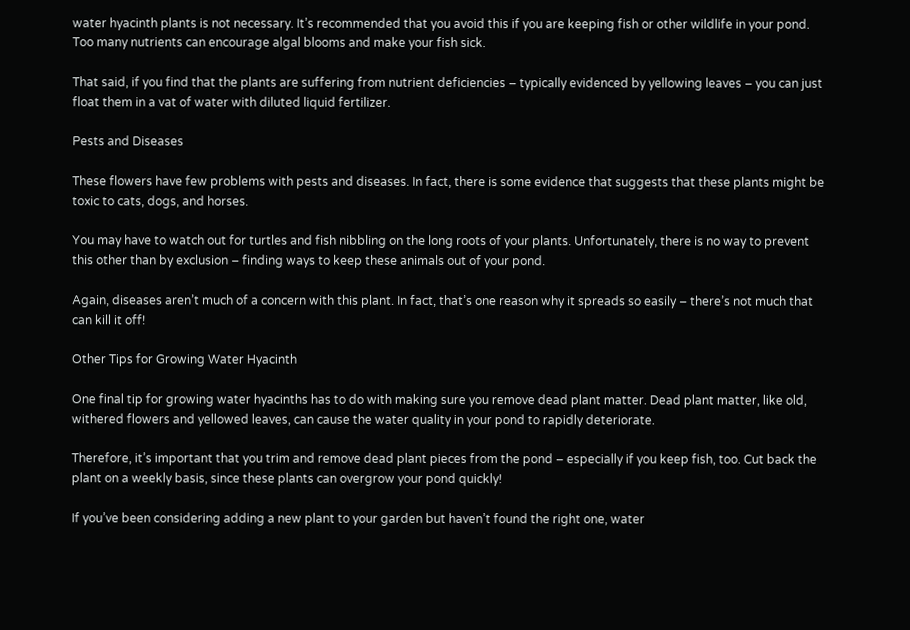water hyacinth plants is not necessary. It’s recommended that you avoid this if you are keeping fish or other wildlife in your pond. Too many nutrients can encourage algal blooms and make your fish sick.

That said, if you find that the plants are suffering from nutrient deficiencies – typically evidenced by yellowing leaves – you can just float them in a vat of water with diluted liquid fertilizer.

Pests and Diseases

These flowers have few problems with pests and diseases. In fact, there is some evidence that suggests that these plants might be toxic to cats, dogs, and horses.

You may have to watch out for turtles and fish nibbling on the long roots of your plants. Unfortunately, there is no way to prevent this other than by exclusion – finding ways to keep these animals out of your pond.

Again, diseases aren’t much of a concern with this plant. In fact, that’s one reason why it spreads so easily – there’s not much that can kill it off!

Other Tips for Growing Water Hyacinth

One final tip for growing water hyacinths has to do with making sure you remove dead plant matter. Dead plant matter, like old, withered flowers and yellowed leaves, can cause the water quality in your pond to rapidly deteriorate.

Therefore, it’s important that you trim and remove dead plant pieces from the pond – especially if you keep fish, too. Cut back the plant on a weekly basis, since these plants can overgrow your pond quickly!

If you’ve been considering adding a new plant to your garden but haven’t found the right one, water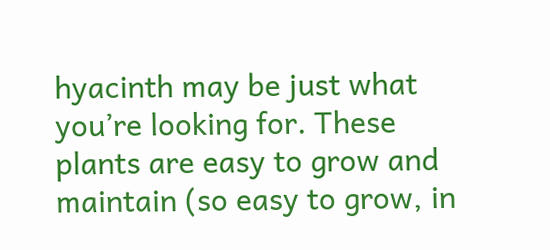hyacinth may be just what you’re looking for. These plants are easy to grow and maintain (so easy to grow, in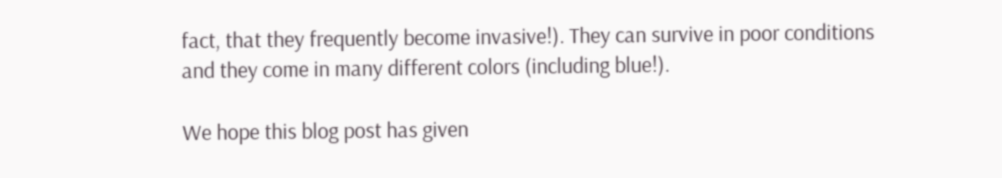fact, that they frequently become invasive!). They can survive in poor conditions and they come in many different colors (including blue!).

We hope this blog post has given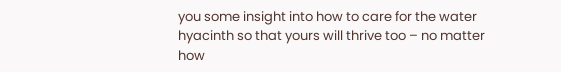you some insight into how to care for the water hyacinth so that yours will thrive too – no matter how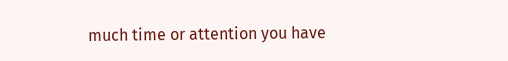much time or attention you have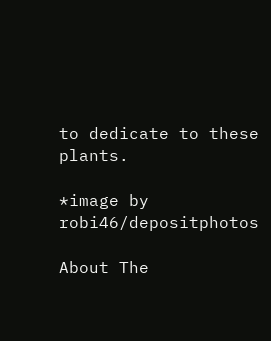to dedicate to these plants.

*image by robi46/depositphotos

About The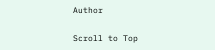Author

Scroll to Top